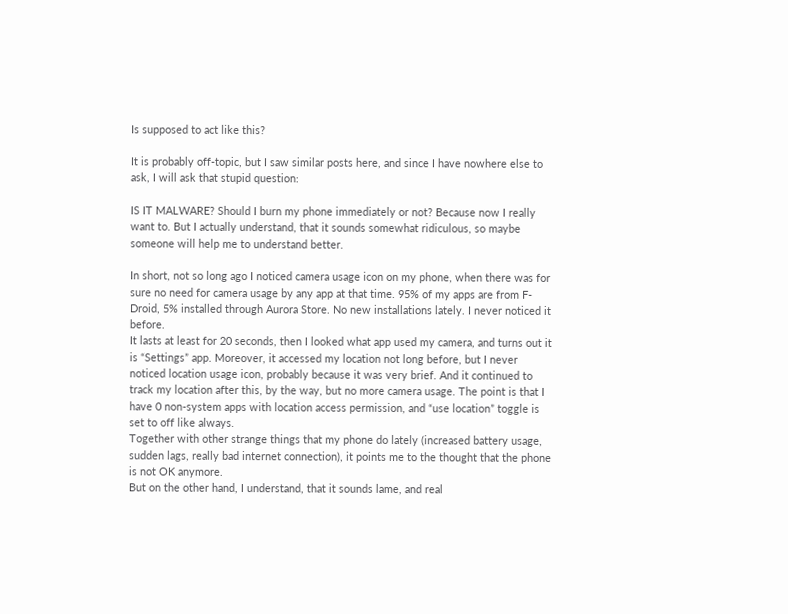Is supposed to act like this?

It is probably off-topic, but I saw similar posts here, and since I have nowhere else to ask, I will ask that stupid question:

IS IT MALWARE? Should I burn my phone immediately or not? Because now I really want to. But I actually understand, that it sounds somewhat ridiculous, so maybe someone will help me to understand better.

In short, not so long ago I noticed camera usage icon on my phone, when there was for sure no need for camera usage by any app at that time. 95% of my apps are from F-Droid, 5% installed through Aurora Store. No new installations lately. I never noticed it before.
It lasts at least for 20 seconds, then I looked what app used my camera, and turns out it is “Settings” app. Moreover, it accessed my location not long before, but I never noticed location usage icon, probably because it was very brief. And it continued to track my location after this, by the way, but no more camera usage. The point is that I have 0 non-system apps with location access permission, and “use location” toggle is set to off like always.
Together with other strange things that my phone do lately (increased battery usage, sudden lags, really bad internet connection), it points me to the thought that the phone is not OK anymore.
But on the other hand, I understand, that it sounds lame, and real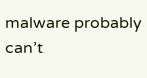malware probably can’t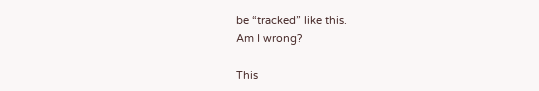be “tracked” like this.
Am I wrong?

This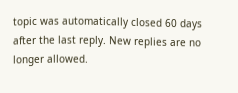topic was automatically closed 60 days after the last reply. New replies are no longer allowed.